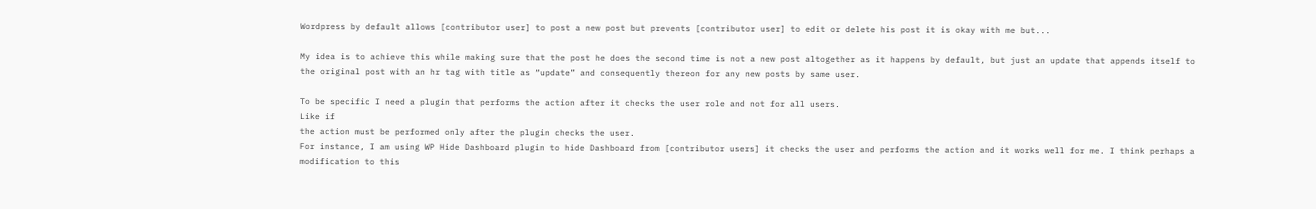Wordpress by default allows [contributor user] to post a new post but prevents [contributor user] to edit or delete his post it is okay with me but...

My idea is to achieve this while making sure that the post he does the second time is not a new post altogether as it happens by default, but just an update that appends itself to the original post with an hr tag with title as “update” and consequently thereon for any new posts by same user.

To be specific I need a plugin that performs the action after it checks the user role and not for all users.
Like if
the action must be performed only after the plugin checks the user.
For instance, I am using WP Hide Dashboard plugin to hide Dashboard from [contributor users] it checks the user and performs the action and it works well for me. I think perhaps a modification to this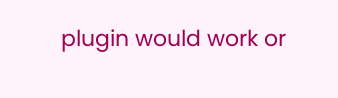plugin would work or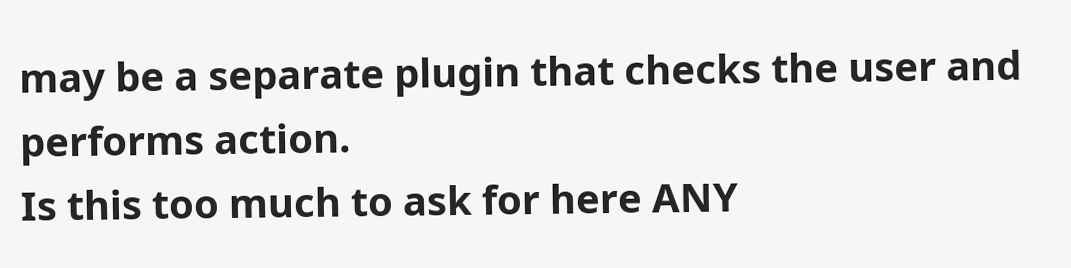may be a separate plugin that checks the user and performs action.
Is this too much to ask for here ANY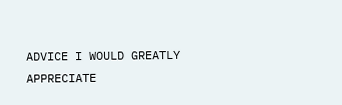ADVICE I WOULD GREATLY APPRECIATE